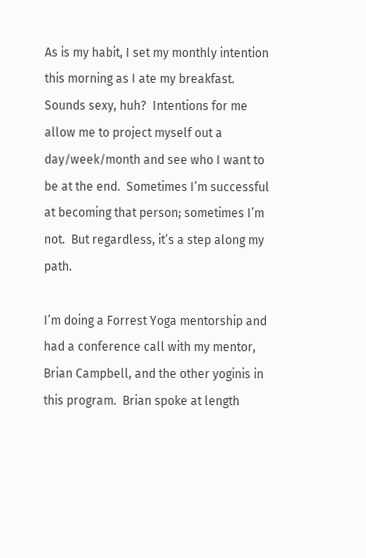As is my habit, I set my monthly intention this morning as I ate my breakfast.  Sounds sexy, huh?  Intentions for me allow me to project myself out a day/week/month and see who I want to be at the end.  Sometimes I’m successful at becoming that person; sometimes I’m not.  But regardless, it’s a step along my path.

I’m doing a Forrest Yoga mentorship and had a conference call with my mentor, Brian Campbell, and the other yoginis in this program.  Brian spoke at length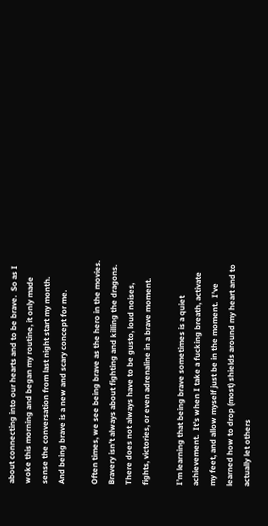about connecting into our hearts and to be brave.  So as I woke this morning and began my routine, it only made sense the conversation from last night start my month.  And being brave is a new and scary concept for me.

Often times, we see being brave as the hero in the movies.  Bravery isn’t always about fighting and killing the dragons.  There does not always have to be gusto, loud noises, fights, victories, or even adrenaline in a brave moment.

I’m learning that being brave sometimes is a quiet achievement.  It’s when I take a fucking breath, activate my feet, and allow myself just be in the moment.  I’ve learned how to drop (most) shields around my heart and to actually let others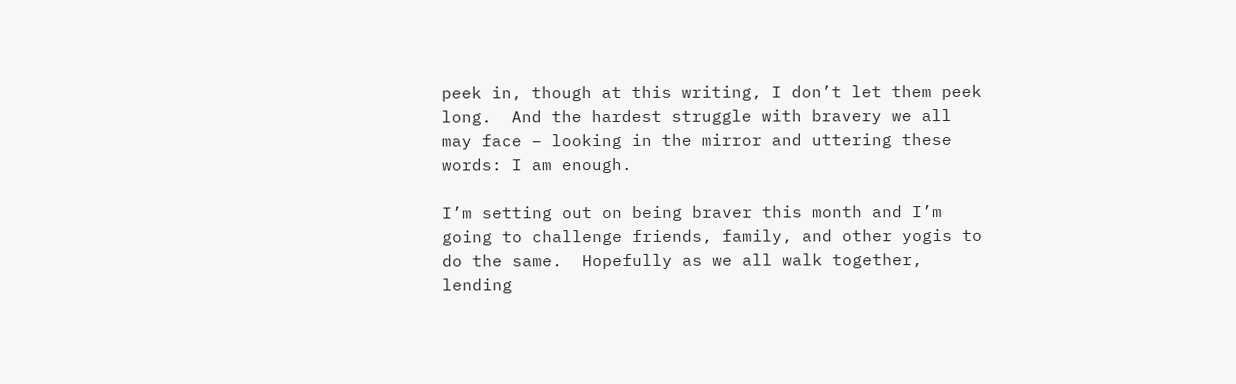peek in, though at this writing, I don’t let them peek long.  And the hardest struggle with bravery we all may face – looking in the mirror and uttering these words: I am enough.

I’m setting out on being braver this month and I’m going to challenge friends, family, and other yogis to do the same.  Hopefully as we all walk together, lending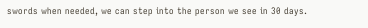swords when needed, we can step into the person we see in 30 days.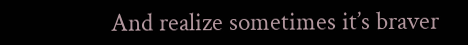And realize sometimes it’s braver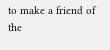to make a friend of the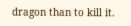dragon than to kill it.